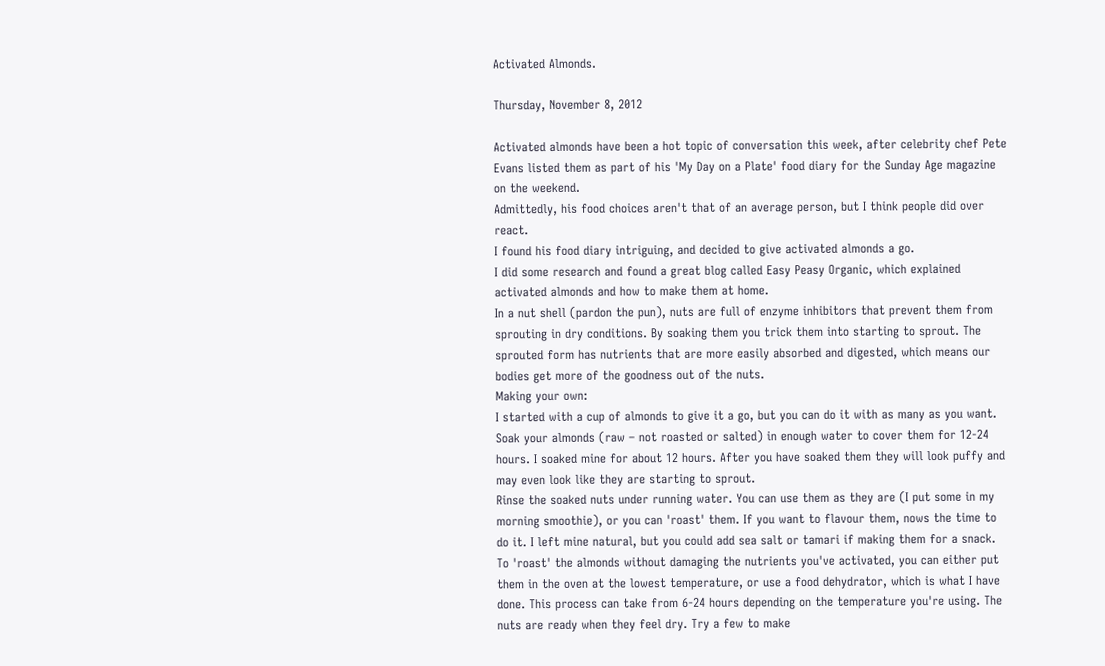Activated Almonds.

Thursday, November 8, 2012

Activated almonds have been a hot topic of conversation this week, after celebrity chef Pete Evans listed them as part of his 'My Day on a Plate' food diary for the Sunday Age magazine on the weekend.
Admittedly, his food choices aren't that of an average person, but I think people did over react.
I found his food diary intriguing, and decided to give activated almonds a go.
I did some research and found a great blog called Easy Peasy Organic, which explained activated almonds and how to make them at home.
In a nut shell (pardon the pun), nuts are full of enzyme inhibitors that prevent them from sprouting in dry conditions. By soaking them you trick them into starting to sprout. The sprouted form has nutrients that are more easily absorbed and digested, which means our bodies get more of the goodness out of the nuts.
Making your own:
I started with a cup of almonds to give it a go, but you can do it with as many as you want.
Soak your almonds (raw – not roasted or salted) in enough water to cover them for 12-24 hours. I soaked mine for about 12 hours. After you have soaked them they will look puffy and may even look like they are starting to sprout.
Rinse the soaked nuts under running water. You can use them as they are (I put some in my morning smoothie), or you can 'roast' them. If you want to flavour them, nows the time to do it. I left mine natural, but you could add sea salt or tamari if making them for a snack.
To 'roast' the almonds without damaging the nutrients you've activated, you can either put them in the oven at the lowest temperature, or use a food dehydrator, which is what I have done. This process can take from 6-24 hours depending on the temperature you're using. The nuts are ready when they feel dry. Try a few to make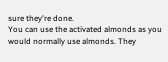sure they're done.
You can use the activated almonds as you would normally use almonds. They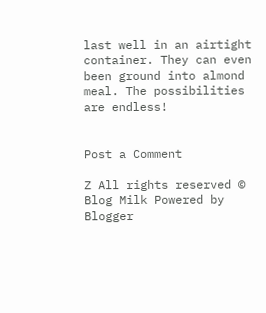last well in an airtight container. They can even been ground into almond meal. The possibilities are endless!


Post a Comment

Z All rights reserved © Blog Milk Powered by Blogger